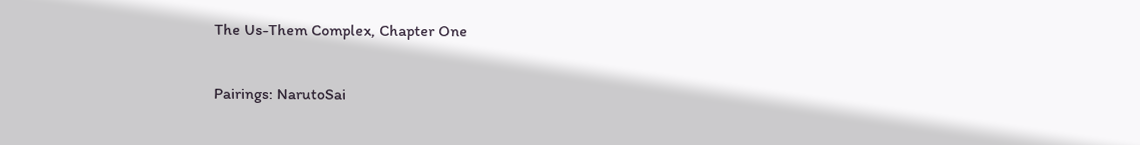The Us-Them Complex, Chapter One

Pairings: NarutoSai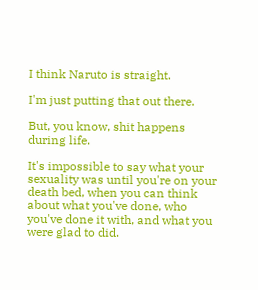I think Naruto is straight.

I'm just putting that out there.

But, you know, shit happens during life.

It's impossible to say what your sexuality was until you're on your death bed, when you can think about what you've done, who you've done it with, and what you were glad to did.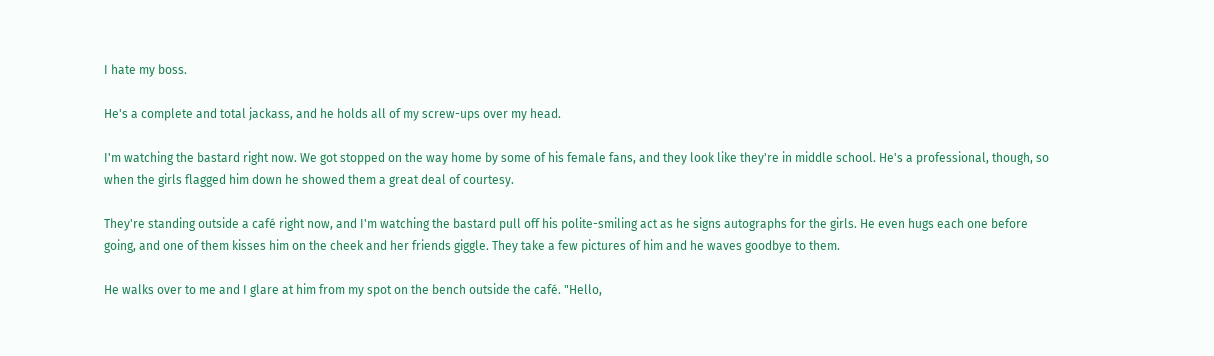I hate my boss.

He's a complete and total jackass, and he holds all of my screw-ups over my head.

I'm watching the bastard right now. We got stopped on the way home by some of his female fans, and they look like they're in middle school. He's a professional, though, so when the girls flagged him down he showed them a great deal of courtesy.

They're standing outside a café right now, and I'm watching the bastard pull off his polite-smiling act as he signs autographs for the girls. He even hugs each one before going, and one of them kisses him on the cheek and her friends giggle. They take a few pictures of him and he waves goodbye to them.

He walks over to me and I glare at him from my spot on the bench outside the café. "Hello,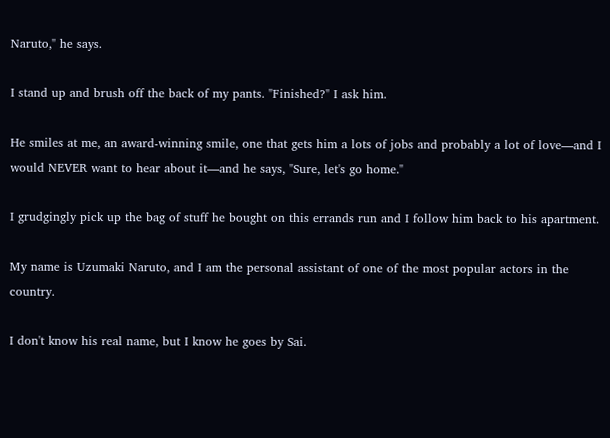Naruto," he says.

I stand up and brush off the back of my pants. "Finished?" I ask him.

He smiles at me, an award-winning smile, one that gets him a lots of jobs and probably a lot of love—and I would NEVER want to hear about it—and he says, "Sure, let's go home."

I grudgingly pick up the bag of stuff he bought on this errands run and I follow him back to his apartment.

My name is Uzumaki Naruto, and I am the personal assistant of one of the most popular actors in the country.

I don't know his real name, but I know he goes by Sai.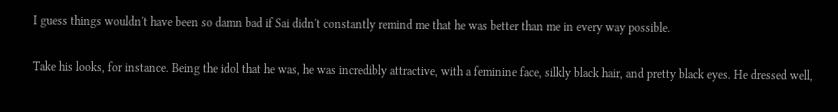I guess things wouldn't have been so damn bad if Sai didn't constantly remind me that he was better than me in every way possible.

Take his looks, for instance. Being the idol that he was, he was incredibly attractive, with a feminine face, silkly black hair, and pretty black eyes. He dressed well,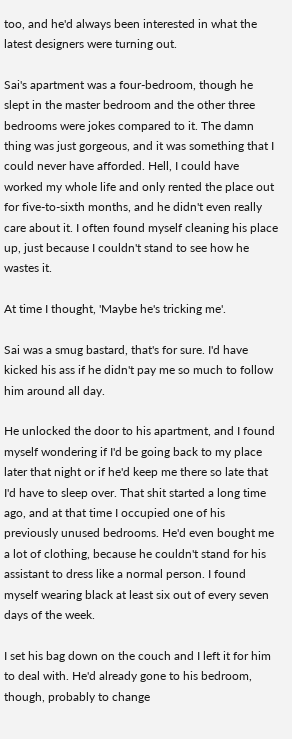too, and he'd always been interested in what the latest designers were turning out.

Sai's apartment was a four-bedroom, though he slept in the master bedroom and the other three bedrooms were jokes compared to it. The damn thing was just gorgeous, and it was something that I could never have afforded. Hell, I could have worked my whole life and only rented the place out for five-to-sixth months, and he didn't even really care about it. I often found myself cleaning his place up, just because I couldn't stand to see how he wastes it.

At time I thought, 'Maybe he's tricking me'.

Sai was a smug bastard, that's for sure. I'd have kicked his ass if he didn't pay me so much to follow him around all day.

He unlocked the door to his apartment, and I found myself wondering if I'd be going back to my place later that night or if he'd keep me there so late that I'd have to sleep over. That shit started a long time ago, and at that time I occupied one of his previously unused bedrooms. He'd even bought me a lot of clothing, because he couldn't stand for his assistant to dress like a normal person. I found myself wearing black at least six out of every seven days of the week.

I set his bag down on the couch and I left it for him to deal with. He'd already gone to his bedroom, though, probably to change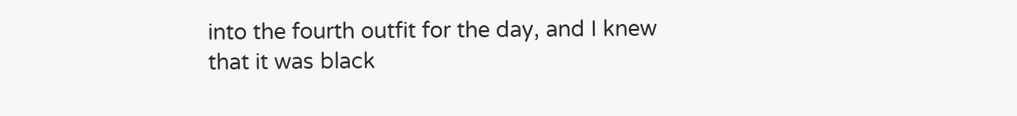into the fourth outfit for the day, and I knew that it was black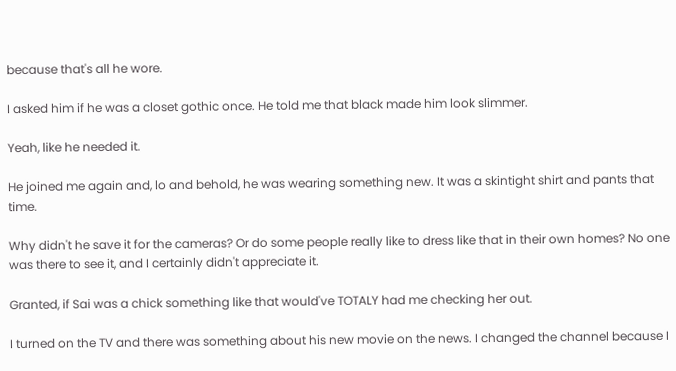because that's all he wore.

I asked him if he was a closet gothic once. He told me that black made him look slimmer.

Yeah, like he needed it.

He joined me again and, lo and behold, he was wearing something new. It was a skintight shirt and pants that time.

Why didn't he save it for the cameras? Or do some people really like to dress like that in their own homes? No one was there to see it, and I certainly didn't appreciate it.

Granted, if Sai was a chick something like that would've TOTALY had me checking her out.

I turned on the TV and there was something about his new movie on the news. I changed the channel because I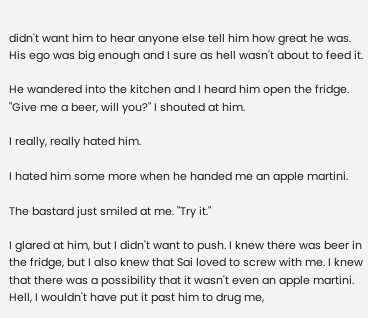didn't want him to hear anyone else tell him how great he was. His ego was big enough and I sure as hell wasn't about to feed it.

He wandered into the kitchen and I heard him open the fridge. "Give me a beer, will you?" I shouted at him.

I really, really hated him.

I hated him some more when he handed me an apple martini.

The bastard just smiled at me. "Try it."

I glared at him, but I didn't want to push. I knew there was beer in the fridge, but I also knew that Sai loved to screw with me. I knew that there was a possibility that it wasn't even an apple martini. Hell, I wouldn't have put it past him to drug me,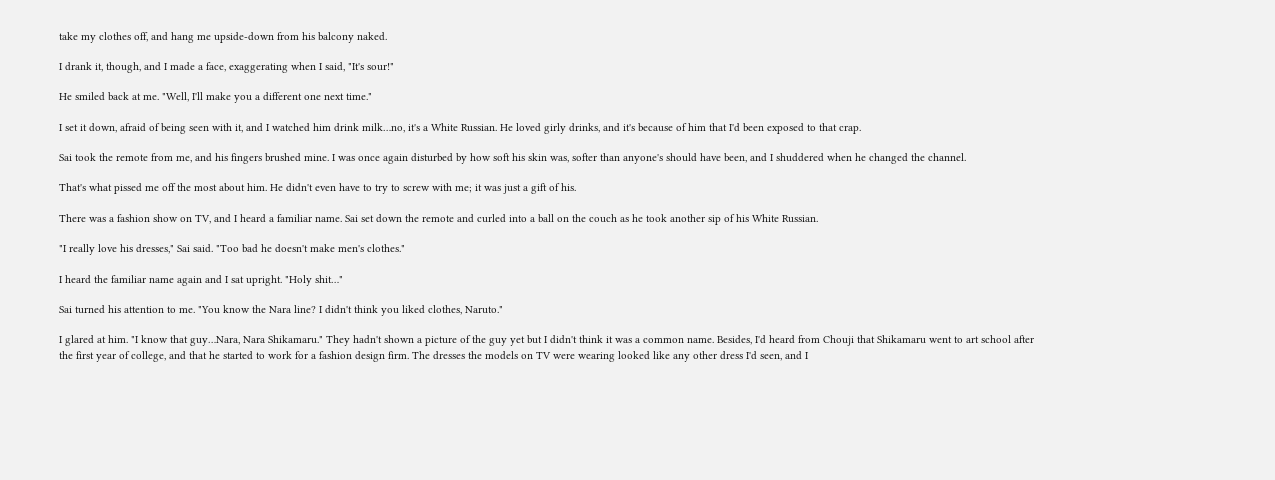take my clothes off, and hang me upside-down from his balcony naked.

I drank it, though, and I made a face, exaggerating when I said, "It's sour!"

He smiled back at me. "Well, I'll make you a different one next time."

I set it down, afraid of being seen with it, and I watched him drink milk…no, it's a White Russian. He loved girly drinks, and it's because of him that I'd been exposed to that crap.

Sai took the remote from me, and his fingers brushed mine. I was once again disturbed by how soft his skin was, softer than anyone's should have been, and I shuddered when he changed the channel.

That's what pissed me off the most about him. He didn't even have to try to screw with me; it was just a gift of his.

There was a fashion show on TV, and I heard a familiar name. Sai set down the remote and curled into a ball on the couch as he took another sip of his White Russian.

"I really love his dresses," Sai said. "Too bad he doesn't make men's clothes."

I heard the familiar name again and I sat upright. "Holy shit…"

Sai turned his attention to me. "You know the Nara line? I didn't think you liked clothes, Naruto."

I glared at him. "I know that guy…Nara, Nara Shikamaru." They hadn't shown a picture of the guy yet but I didn't think it was a common name. Besides, I'd heard from Chouji that Shikamaru went to art school after the first year of college, and that he started to work for a fashion design firm. The dresses the models on TV were wearing looked like any other dress I'd seen, and I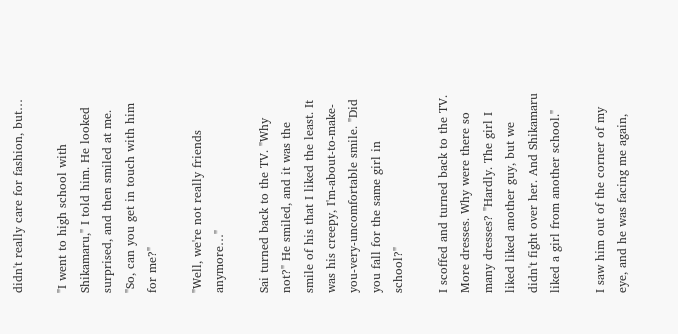didn't really care for fashion, but…

"I went to high school with Shikamaru," I told him. He looked surprised, and then smiled at me. "So, can you get in touch with him for me?"

"Well, we're not really friends anymore…"

Sai turned back to the TV. "Why not?" He smiled, and it was the smile of his that I liked the least. It was his creepy, I'm-about-to-make-you-very-uncomfortable smile. "Did you fall for the same girl in school?"

I scoffed and turned back to the TV. More dresses. Why were there so many dresses? "Hardly. The girl I liked liked another guy, but we didn't fight over her. And Shikamaru liked a girl from another school."

I saw him out of the corner of my eye, and he was facing me again,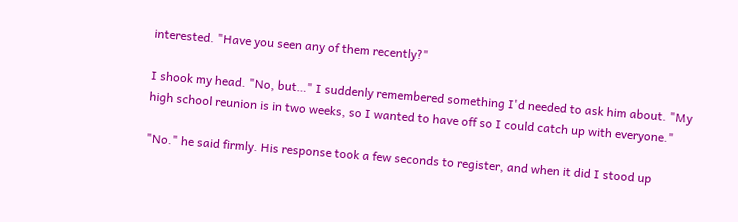interested. "Have you seen any of them recently?"

I shook my head. "No, but…" I suddenly remembered something I'd needed to ask him about. "My high school reunion is in two weeks, so I wanted to have off so I could catch up with everyone."

"No." he said firmly. His response took a few seconds to register, and when it did I stood up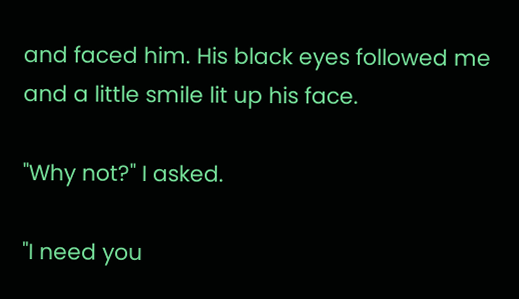and faced him. His black eyes followed me and a little smile lit up his face.

"Why not?" I asked.

"I need you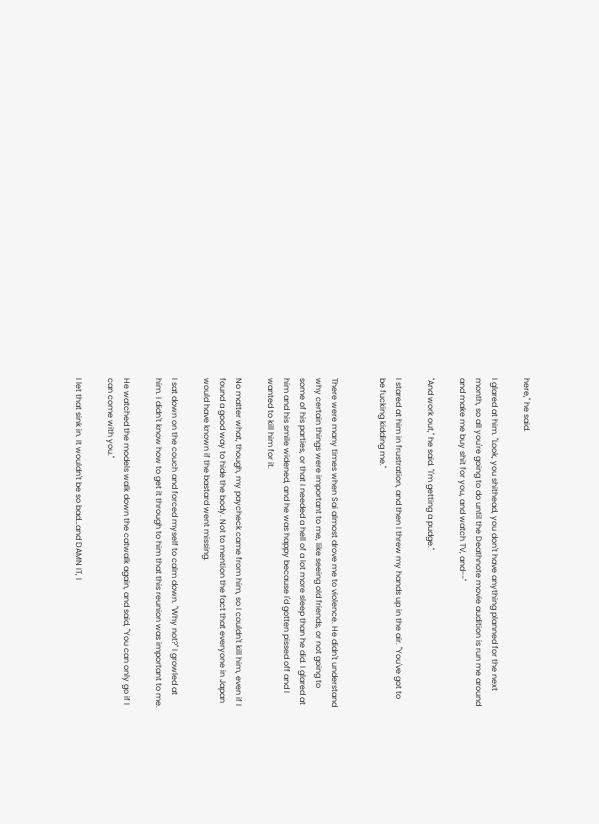here," he said.

I glared at him. "Look, you shithead, you don't have anything planned for the next month, so all you're going to do until the Deathnote movie audition is run me around and make me buy shit for you, and watch TV, and--"

"And work out," he said. "I'm getting a pudge."

I stared at him in frustration, and then I threw my hands up in the air. "You've got to be fucking kidding me."


There were many times when Sai almost drove me to violence. He didn't understand why certain things were important to me, like seeing old friends, or not going to some of his parties, or that I needed a hell of a lot more sleep than he did. I glared at him and his smile widened, and he was happy because I'd gotten pissed off and I wanted to kill him for it.

No matter what, though, my paycheck came from him, so I couldn't kill him, even if I found a good way to hide the body. Not to mention the fact that everyone in Japan would have known if the bastard went missing.

I sat down on the couch and forced myself to calm down. "Why not?" I growled at him. I didn't know how to get it through to him that this reunion was important to me.

He watched the models walk down the catwalk again, and said, "You can only go if I can come with you."

I let that sink in. It wouldn't be so bad…and DAMN IT, I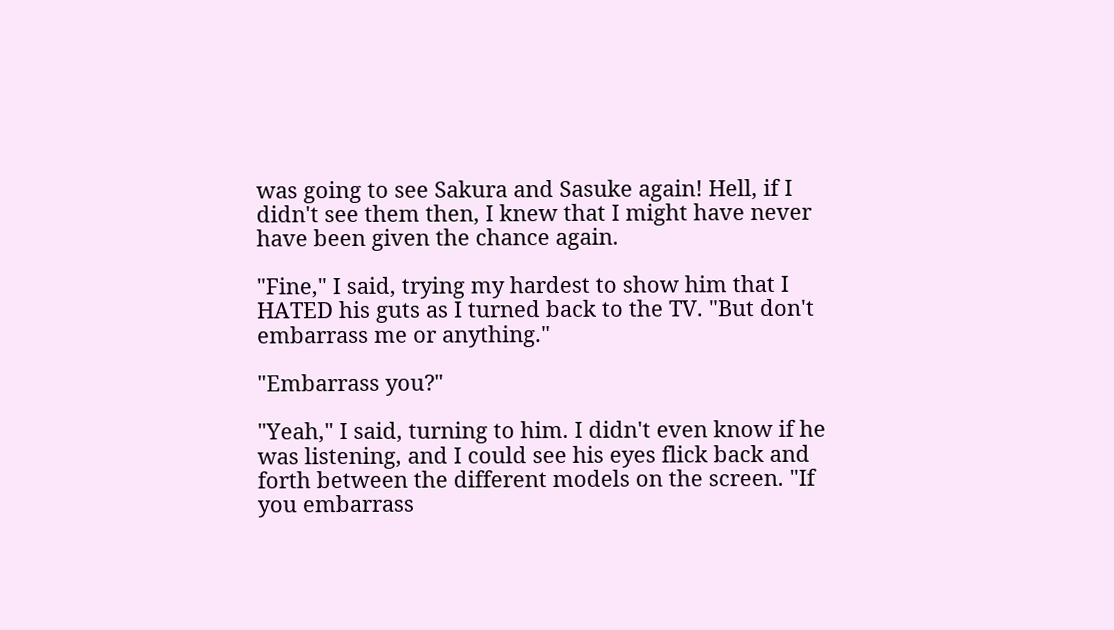was going to see Sakura and Sasuke again! Hell, if I didn't see them then, I knew that I might have never have been given the chance again.

"Fine," I said, trying my hardest to show him that I HATED his guts as I turned back to the TV. "But don't embarrass me or anything."

"Embarrass you?"

"Yeah," I said, turning to him. I didn't even know if he was listening, and I could see his eyes flick back and forth between the different models on the screen. "If you embarrass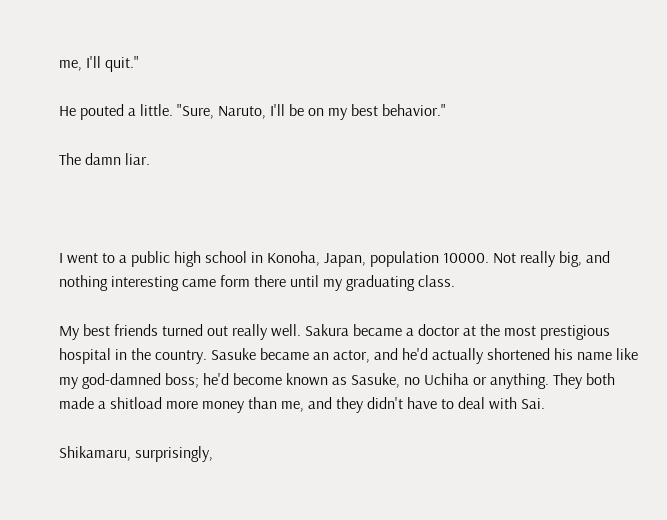me, I'll quit."

He pouted a little. "Sure, Naruto, I'll be on my best behavior."

The damn liar.



I went to a public high school in Konoha, Japan, population 10000. Not really big, and nothing interesting came form there until my graduating class.

My best friends turned out really well. Sakura became a doctor at the most prestigious hospital in the country. Sasuke became an actor, and he'd actually shortened his name like my god-damned boss; he'd become known as Sasuke, no Uchiha or anything. They both made a shitload more money than me, and they didn't have to deal with Sai.

Shikamaru, surprisingly,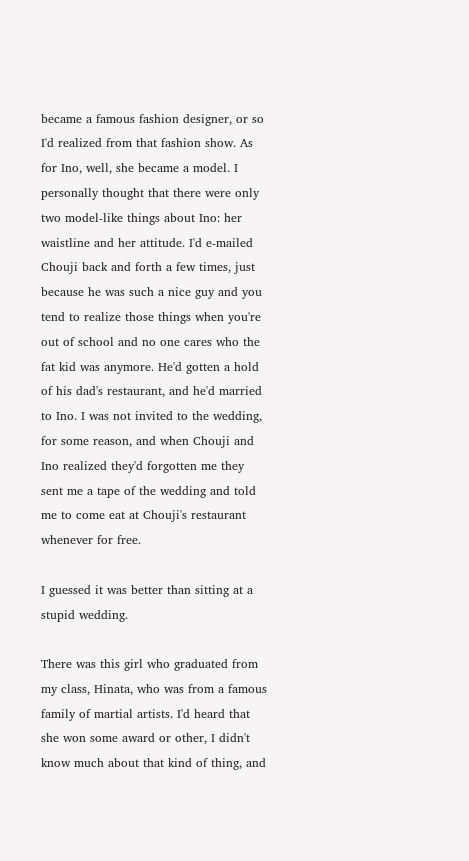became a famous fashion designer, or so I'd realized from that fashion show. As for Ino, well, she became a model. I personally thought that there were only two model-like things about Ino: her waistline and her attitude. I'd e-mailed Chouji back and forth a few times, just because he was such a nice guy and you tend to realize those things when you're out of school and no one cares who the fat kid was anymore. He'd gotten a hold of his dad's restaurant, and he'd married to Ino. I was not invited to the wedding, for some reason, and when Chouji and Ino realized they'd forgotten me they sent me a tape of the wedding and told me to come eat at Chouji's restaurant whenever for free.

I guessed it was better than sitting at a stupid wedding.

There was this girl who graduated from my class, Hinata, who was from a famous family of martial artists. I'd heard that she won some award or other, I didn't know much about that kind of thing, and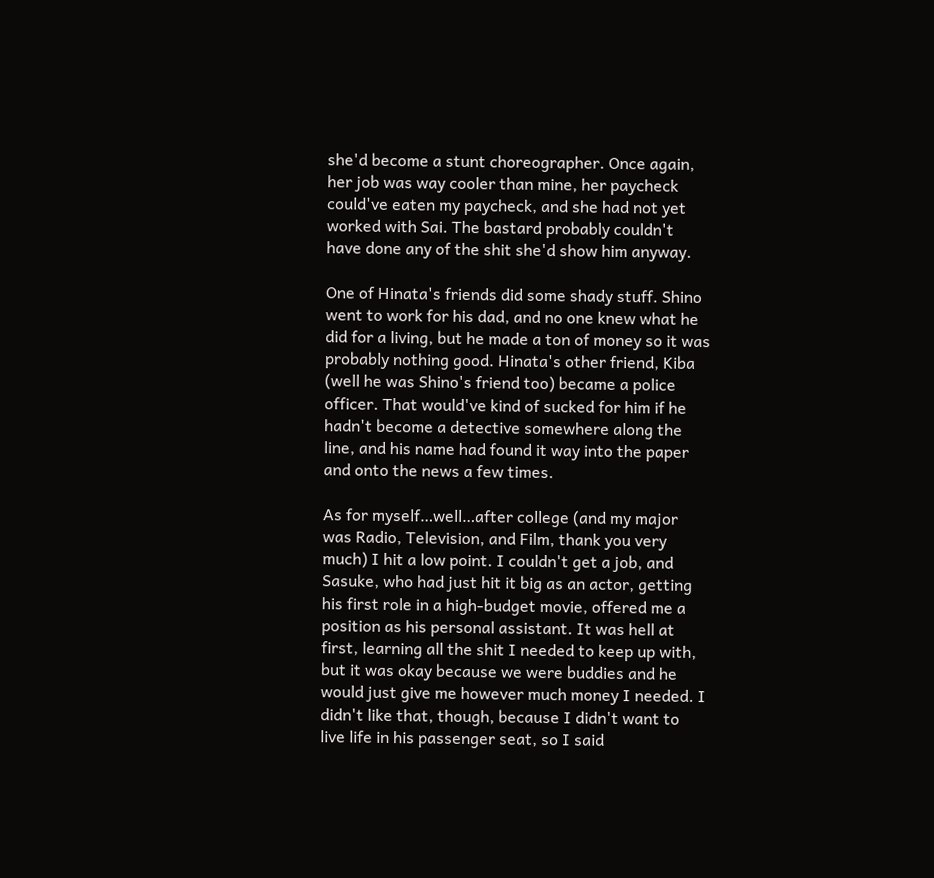she'd become a stunt choreographer. Once again, her job was way cooler than mine, her paycheck could've eaten my paycheck, and she had not yet worked with Sai. The bastard probably couldn't have done any of the shit she'd show him anyway.

One of Hinata's friends did some shady stuff. Shino went to work for his dad, and no one knew what he did for a living, but he made a ton of money so it was probably nothing good. Hinata's other friend, Kiba (well he was Shino's friend too) became a police officer. That would've kind of sucked for him if he hadn't become a detective somewhere along the line, and his name had found it way into the paper and onto the news a few times.

As for myself…well…after college (and my major was Radio, Television, and Film, thank you very much) I hit a low point. I couldn't get a job, and Sasuke, who had just hit it big as an actor, getting his first role in a high-budget movie, offered me a position as his personal assistant. It was hell at first, learning all the shit I needed to keep up with, but it was okay because we were buddies and he would just give me however much money I needed. I didn't like that, though, because I didn't want to live life in his passenger seat, so I said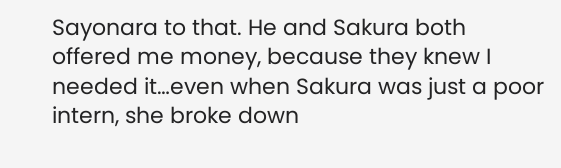Sayonara to that. He and Sakura both offered me money, because they knew I needed it…even when Sakura was just a poor intern, she broke down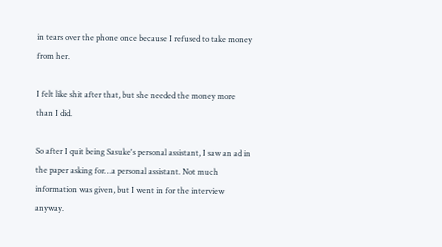in tears over the phone once because I refused to take money from her.

I felt like shit after that, but she needed the money more than I did.

So after I quit being Sasuke's personal assistant, I saw an ad in the paper asking for…a personal assistant. Not much information was given, but I went in for the interview anyway.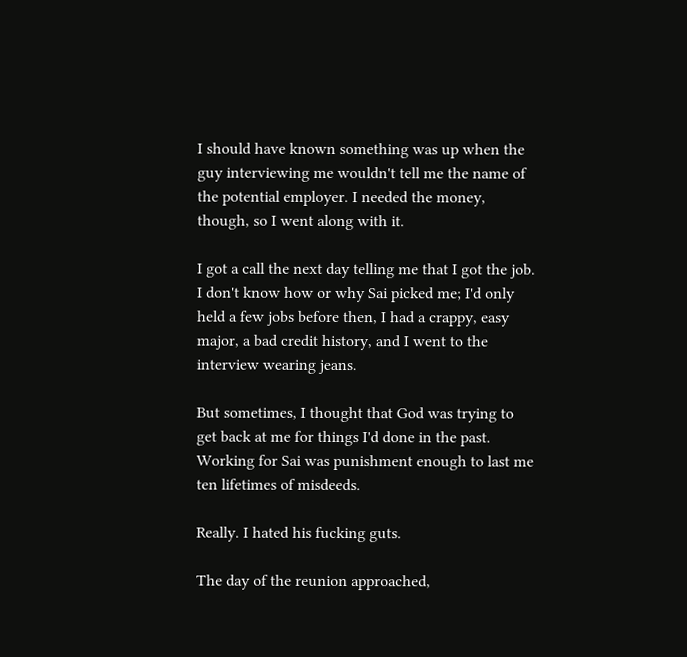I should have known something was up when the guy interviewing me wouldn't tell me the name of the potential employer. I needed the money, though, so I went along with it.

I got a call the next day telling me that I got the job. I don't know how or why Sai picked me; I'd only held a few jobs before then, I had a crappy, easy major, a bad credit history, and I went to the interview wearing jeans.

But sometimes, I thought that God was trying to get back at me for things I'd done in the past. Working for Sai was punishment enough to last me ten lifetimes of misdeeds.

Really. I hated his fucking guts.

The day of the reunion approached,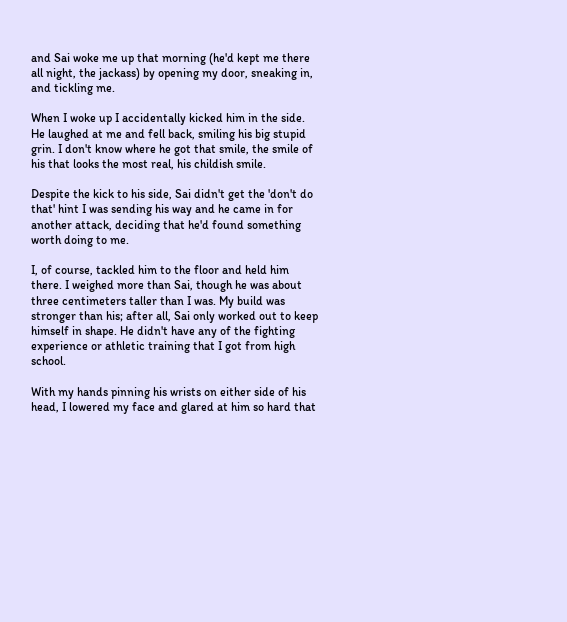and Sai woke me up that morning (he'd kept me there all night, the jackass) by opening my door, sneaking in, and tickling me.

When I woke up I accidentally kicked him in the side. He laughed at me and fell back, smiling his big stupid grin. I don't know where he got that smile, the smile of his that looks the most real, his childish smile.

Despite the kick to his side, Sai didn't get the 'don't do that' hint I was sending his way and he came in for another attack, deciding that he'd found something worth doing to me.

I, of course, tackled him to the floor and held him there. I weighed more than Sai, though he was about three centimeters taller than I was. My build was stronger than his; after all, Sai only worked out to keep himself in shape. He didn't have any of the fighting experience or athletic training that I got from high school.

With my hands pinning his wrists on either side of his head, I lowered my face and glared at him so hard that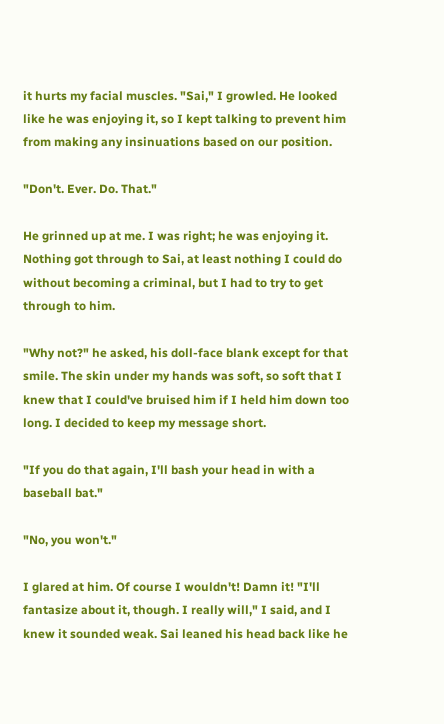it hurts my facial muscles. "Sai," I growled. He looked like he was enjoying it, so I kept talking to prevent him from making any insinuations based on our position.

"Don't. Ever. Do. That."

He grinned up at me. I was right; he was enjoying it. Nothing got through to Sai, at least nothing I could do without becoming a criminal, but I had to try to get through to him.

"Why not?" he asked, his doll-face blank except for that smile. The skin under my hands was soft, so soft that I knew that I could've bruised him if I held him down too long. I decided to keep my message short.

"If you do that again, I'll bash your head in with a baseball bat."

"No, you won't."

I glared at him. Of course I wouldn't! Damn it! "I'll fantasize about it, though. I really will," I said, and I knew it sounded weak. Sai leaned his head back like he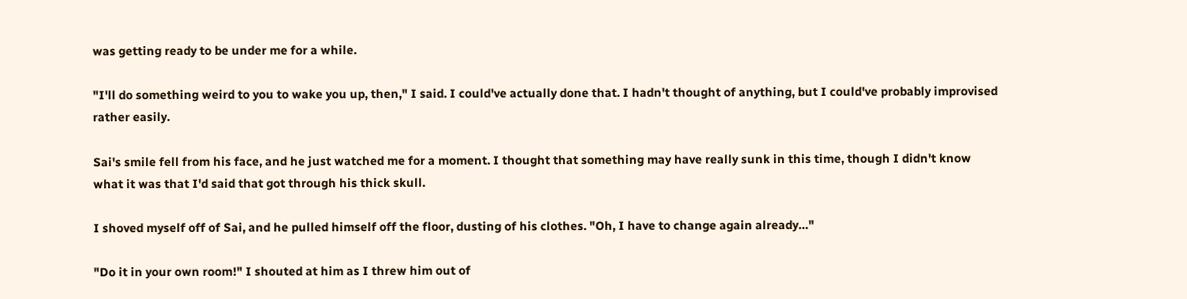was getting ready to be under me for a while.

"I'll do something weird to you to wake you up, then," I said. I could've actually done that. I hadn't thought of anything, but I could've probably improvised rather easily.

Sai's smile fell from his face, and he just watched me for a moment. I thought that something may have really sunk in this time, though I didn't know what it was that I'd said that got through his thick skull.

I shoved myself off of Sai, and he pulled himself off the floor, dusting of his clothes. "Oh, I have to change again already…"

"Do it in your own room!" I shouted at him as I threw him out of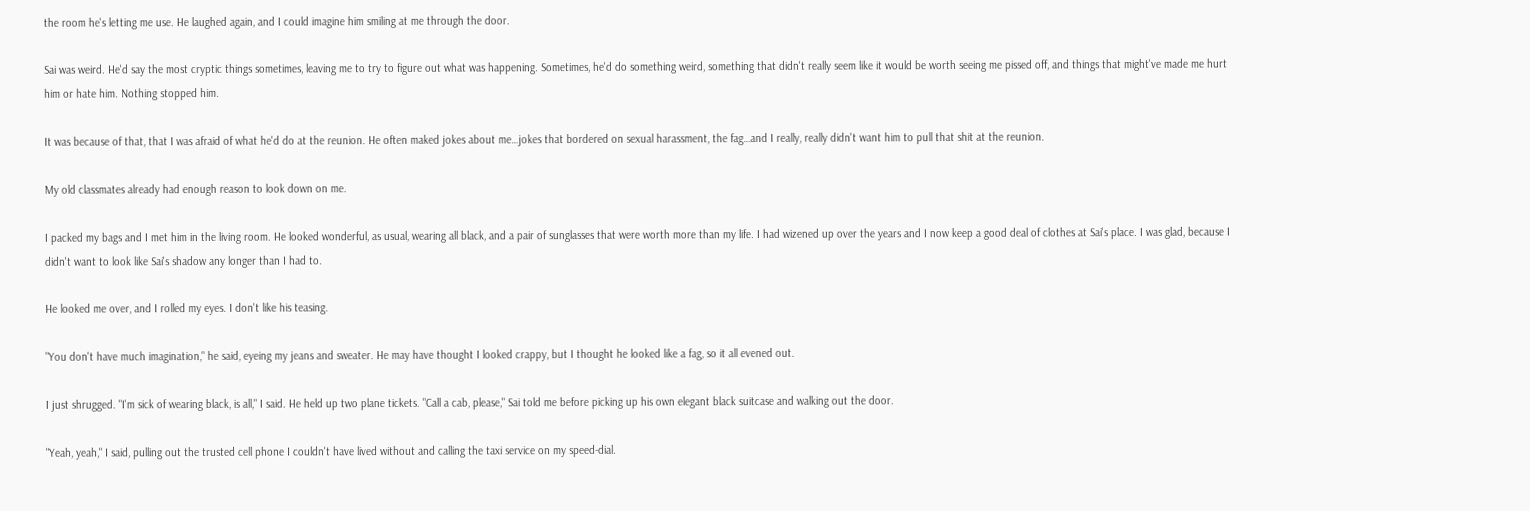the room he's letting me use. He laughed again, and I could imagine him smiling at me through the door.

Sai was weird. He'd say the most cryptic things sometimes, leaving me to try to figure out what was happening. Sometimes, he'd do something weird, something that didn't really seem like it would be worth seeing me pissed off, and things that might've made me hurt him or hate him. Nothing stopped him.

It was because of that, that I was afraid of what he'd do at the reunion. He often maked jokes about me…jokes that bordered on sexual harassment, the fag…and I really, really didn't want him to pull that shit at the reunion.

My old classmates already had enough reason to look down on me.

I packed my bags and I met him in the living room. He looked wonderful, as usual, wearing all black, and a pair of sunglasses that were worth more than my life. I had wizened up over the years and I now keep a good deal of clothes at Sai's place. I was glad, because I didn't want to look like Sai's shadow any longer than I had to.

He looked me over, and I rolled my eyes. I don't like his teasing.

"You don't have much imagination," he said, eyeing my jeans and sweater. He may have thought I looked crappy, but I thought he looked like a fag, so it all evened out.

I just shrugged. "I'm sick of wearing black, is all," I said. He held up two plane tickets. "Call a cab, please," Sai told me before picking up his own elegant black suitcase and walking out the door.

"Yeah, yeah," I said, pulling out the trusted cell phone I couldn't have lived without and calling the taxi service on my speed-dial.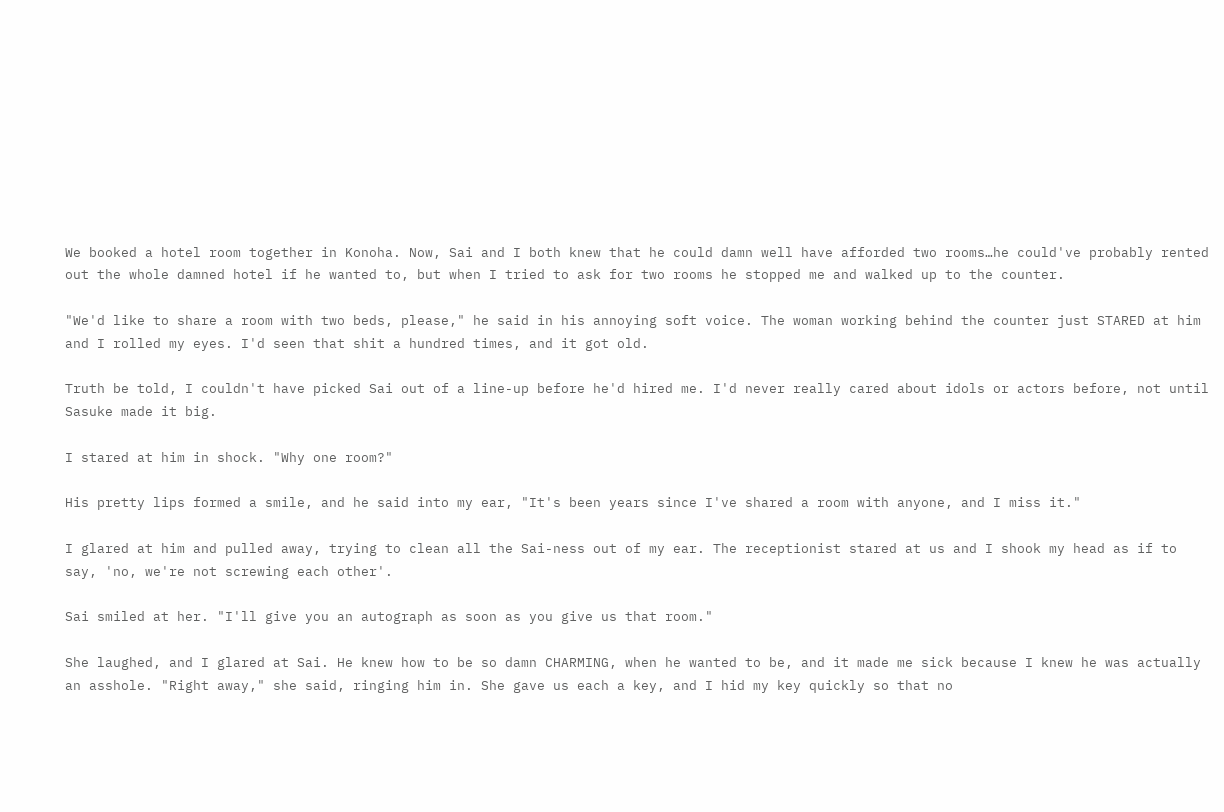We booked a hotel room together in Konoha. Now, Sai and I both knew that he could damn well have afforded two rooms…he could've probably rented out the whole damned hotel if he wanted to, but when I tried to ask for two rooms he stopped me and walked up to the counter.

"We'd like to share a room with two beds, please," he said in his annoying soft voice. The woman working behind the counter just STARED at him and I rolled my eyes. I'd seen that shit a hundred times, and it got old.

Truth be told, I couldn't have picked Sai out of a line-up before he'd hired me. I'd never really cared about idols or actors before, not until Sasuke made it big.

I stared at him in shock. "Why one room?"

His pretty lips formed a smile, and he said into my ear, "It's been years since I've shared a room with anyone, and I miss it."

I glared at him and pulled away, trying to clean all the Sai-ness out of my ear. The receptionist stared at us and I shook my head as if to say, 'no, we're not screwing each other'.

Sai smiled at her. "I'll give you an autograph as soon as you give us that room."

She laughed, and I glared at Sai. He knew how to be so damn CHARMING, when he wanted to be, and it made me sick because I knew he was actually an asshole. "Right away," she said, ringing him in. She gave us each a key, and I hid my key quickly so that no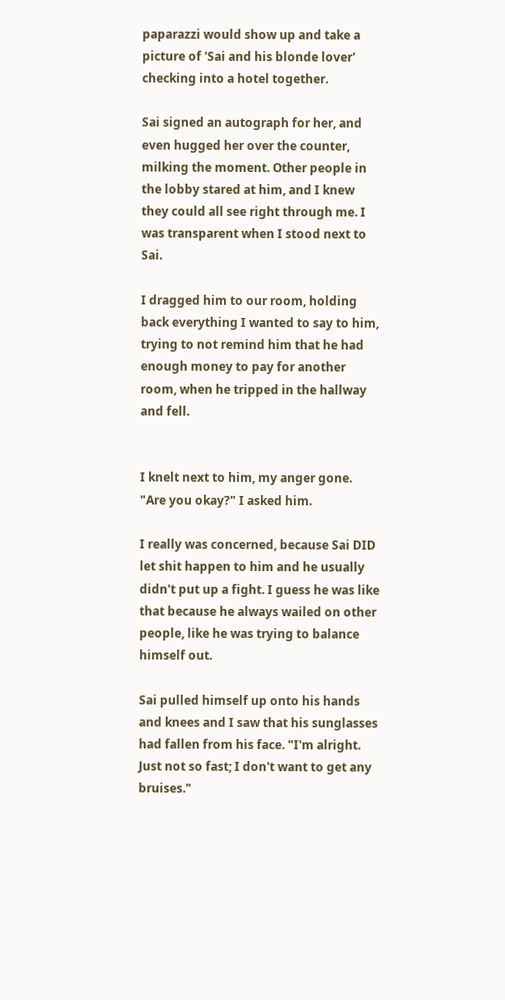paparazzi would show up and take a picture of 'Sai and his blonde lover' checking into a hotel together.

Sai signed an autograph for her, and even hugged her over the counter, milking the moment. Other people in the lobby stared at him, and I knew they could all see right through me. I was transparent when I stood next to Sai.

I dragged him to our room, holding back everything I wanted to say to him, trying to not remind him that he had enough money to pay for another room, when he tripped in the hallway and fell.


I knelt next to him, my anger gone. "Are you okay?" I asked him.

I really was concerned, because Sai DID let shit happen to him and he usually didn't put up a fight. I guess he was like that because he always wailed on other people, like he was trying to balance himself out.

Sai pulled himself up onto his hands and knees and I saw that his sunglasses had fallen from his face. "I'm alright. Just not so fast; I don't want to get any bruises."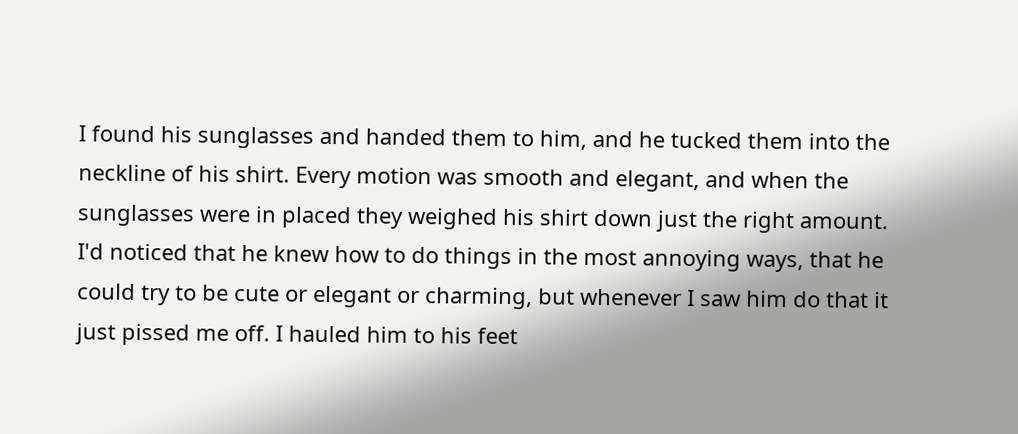I found his sunglasses and handed them to him, and he tucked them into the neckline of his shirt. Every motion was smooth and elegant, and when the sunglasses were in placed they weighed his shirt down just the right amount. I'd noticed that he knew how to do things in the most annoying ways, that he could try to be cute or elegant or charming, but whenever I saw him do that it just pissed me off. I hauled him to his feet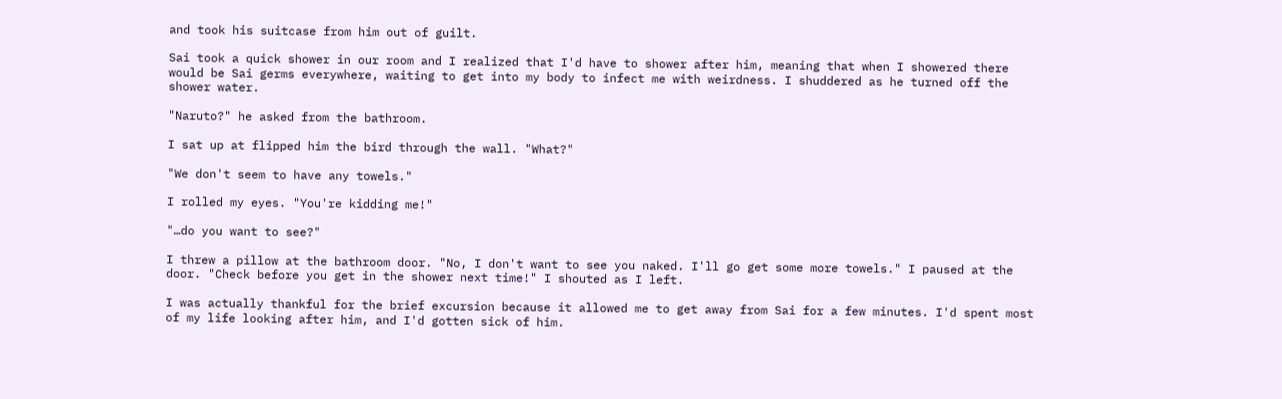and took his suitcase from him out of guilt.

Sai took a quick shower in our room and I realized that I'd have to shower after him, meaning that when I showered there would be Sai germs everywhere, waiting to get into my body to infect me with weirdness. I shuddered as he turned off the shower water.

"Naruto?" he asked from the bathroom.

I sat up at flipped him the bird through the wall. "What?"

"We don't seem to have any towels."

I rolled my eyes. "You're kidding me!"

"…do you want to see?"

I threw a pillow at the bathroom door. "No, I don't want to see you naked. I'll go get some more towels." I paused at the door. "Check before you get in the shower next time!" I shouted as I left.

I was actually thankful for the brief excursion because it allowed me to get away from Sai for a few minutes. I'd spent most of my life looking after him, and I'd gotten sick of him.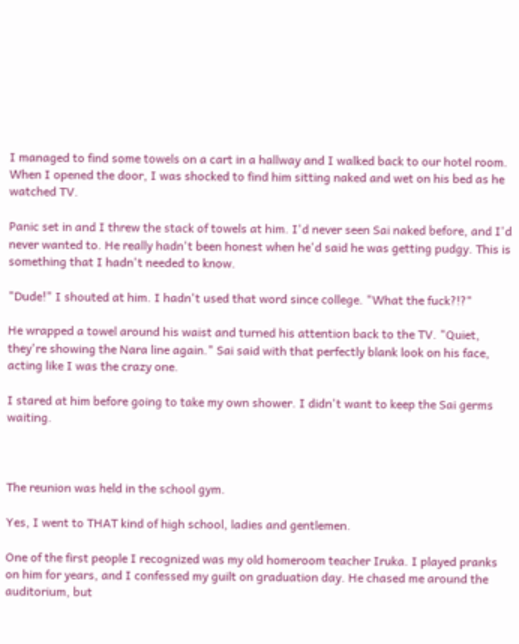I managed to find some towels on a cart in a hallway and I walked back to our hotel room. When I opened the door, I was shocked to find him sitting naked and wet on his bed as he watched TV.

Panic set in and I threw the stack of towels at him. I'd never seen Sai naked before, and I'd never wanted to. He really hadn't been honest when he'd said he was getting pudgy. This is something that I hadn't needed to know.

"Dude!" I shouted at him. I hadn't used that word since college. "What the fuck?!?"

He wrapped a towel around his waist and turned his attention back to the TV. "Quiet, they're showing the Nara line again." Sai said with that perfectly blank look on his face, acting like I was the crazy one.

I stared at him before going to take my own shower. I didn't want to keep the Sai germs waiting.



The reunion was held in the school gym.

Yes, I went to THAT kind of high school, ladies and gentlemen.

One of the first people I recognized was my old homeroom teacher Iruka. I played pranks on him for years, and I confessed my guilt on graduation day. He chased me around the auditorium, but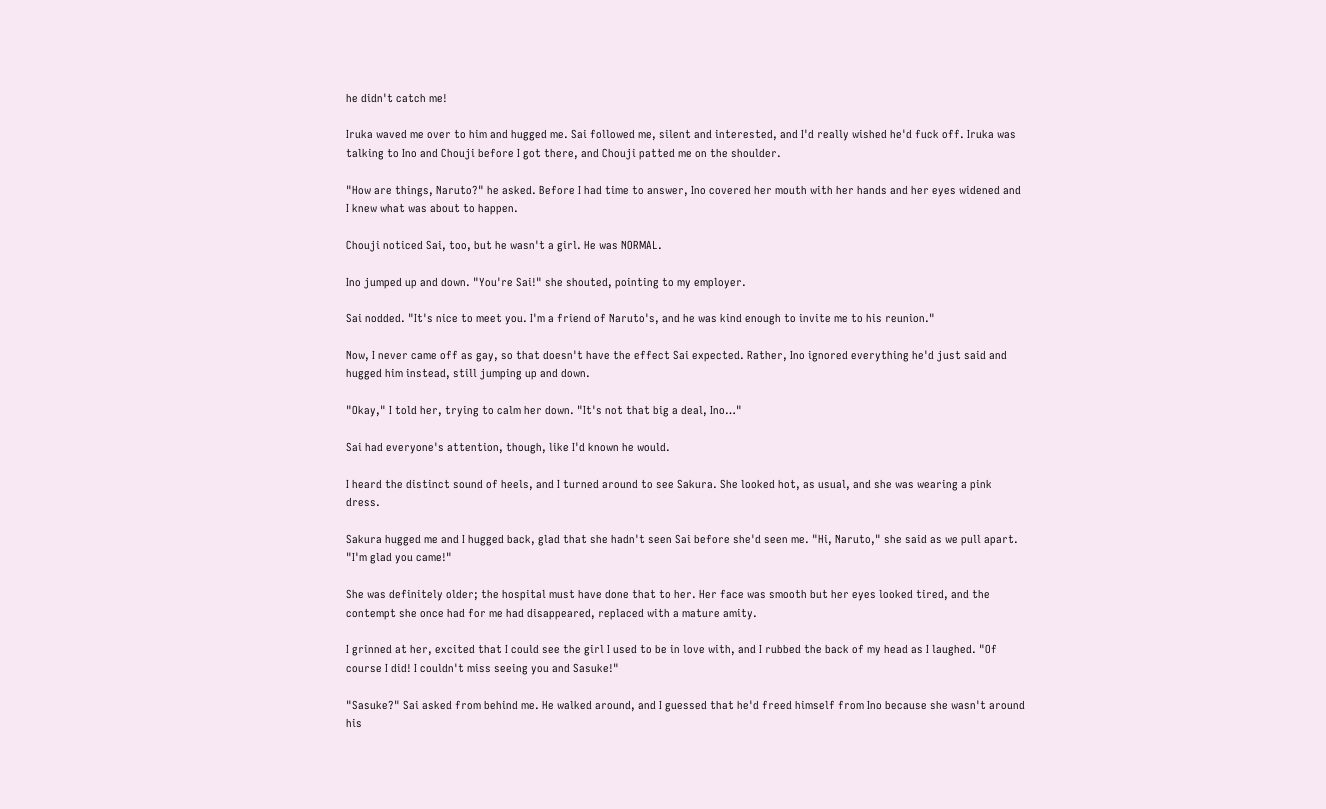he didn't catch me!

Iruka waved me over to him and hugged me. Sai followed me, silent and interested, and I'd really wished he'd fuck off. Iruka was talking to Ino and Chouji before I got there, and Chouji patted me on the shoulder.

"How are things, Naruto?" he asked. Before I had time to answer, Ino covered her mouth with her hands and her eyes widened and I knew what was about to happen.

Chouji noticed Sai, too, but he wasn't a girl. He was NORMAL.

Ino jumped up and down. "You're Sai!" she shouted, pointing to my employer.

Sai nodded. "It's nice to meet you. I'm a friend of Naruto's, and he was kind enough to invite me to his reunion."

Now, I never came off as gay, so that doesn't have the effect Sai expected. Rather, Ino ignored everything he'd just said and hugged him instead, still jumping up and down.

"Okay," I told her, trying to calm her down. "It's not that big a deal, Ino…"

Sai had everyone's attention, though, like I'd known he would.

I heard the distinct sound of heels, and I turned around to see Sakura. She looked hot, as usual, and she was wearing a pink dress.

Sakura hugged me and I hugged back, glad that she hadn't seen Sai before she'd seen me. "Hi, Naruto," she said as we pull apart. "I'm glad you came!"

She was definitely older; the hospital must have done that to her. Her face was smooth but her eyes looked tired, and the contempt she once had for me had disappeared, replaced with a mature amity.

I grinned at her, excited that I could see the girl I used to be in love with, and I rubbed the back of my head as I laughed. "Of course I did! I couldn't miss seeing you and Sasuke!"

"Sasuke?" Sai asked from behind me. He walked around, and I guessed that he'd freed himself from Ino because she wasn't around his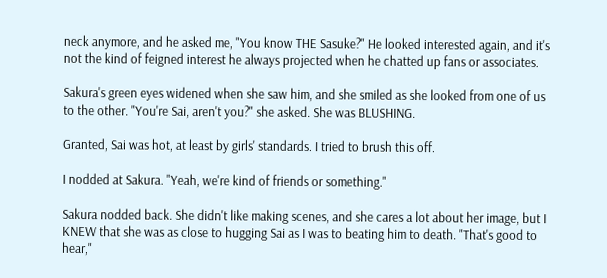neck anymore, and he asked me, "You know THE Sasuke?" He looked interested again, and it's not the kind of feigned interest he always projected when he chatted up fans or associates.

Sakura's green eyes widened when she saw him, and she smiled as she looked from one of us to the other. "You're Sai, aren't you?" she asked. She was BLUSHING.

Granted, Sai was hot, at least by girls' standards. I tried to brush this off.

I nodded at Sakura. "Yeah, we're kind of friends or something."

Sakura nodded back. She didn't like making scenes, and she cares a lot about her image, but I KNEW that she was as close to hugging Sai as I was to beating him to death. "That's good to hear,"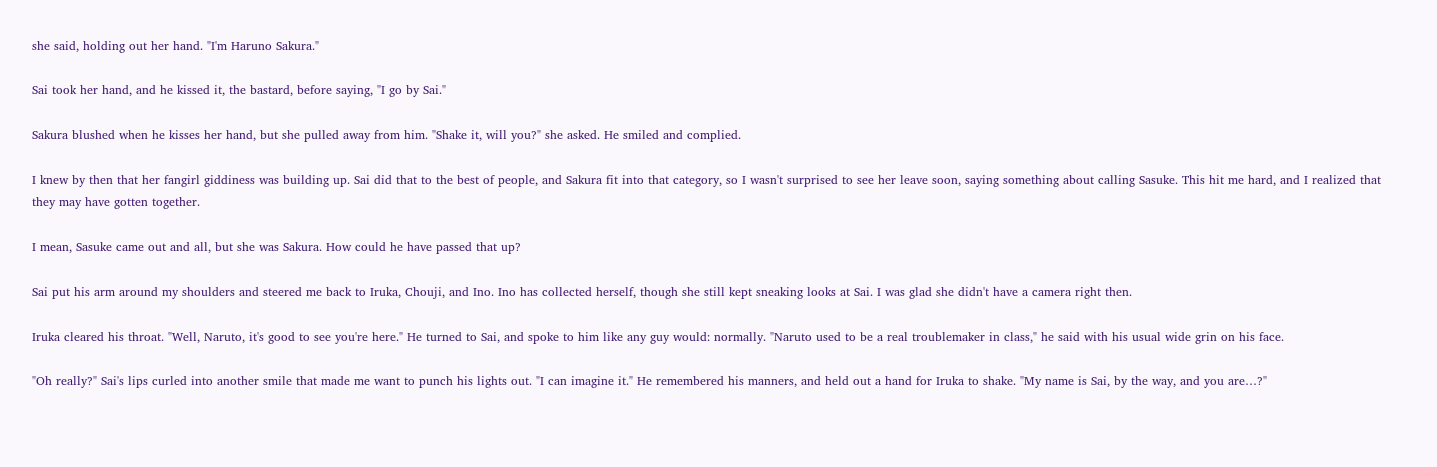she said, holding out her hand. "I'm Haruno Sakura."

Sai took her hand, and he kissed it, the bastard, before saying, "I go by Sai."

Sakura blushed when he kisses her hand, but she pulled away from him. "Shake it, will you?" she asked. He smiled and complied.

I knew by then that her fangirl giddiness was building up. Sai did that to the best of people, and Sakura fit into that category, so I wasn't surprised to see her leave soon, saying something about calling Sasuke. This hit me hard, and I realized that they may have gotten together.

I mean, Sasuke came out and all, but she was Sakura. How could he have passed that up?

Sai put his arm around my shoulders and steered me back to Iruka, Chouji, and Ino. Ino has collected herself, though she still kept sneaking looks at Sai. I was glad she didn't have a camera right then.

Iruka cleared his throat. "Well, Naruto, it's good to see you're here." He turned to Sai, and spoke to him like any guy would: normally. "Naruto used to be a real troublemaker in class," he said with his usual wide grin on his face.

"Oh really?" Sai's lips curled into another smile that made me want to punch his lights out. "I can imagine it." He remembered his manners, and held out a hand for Iruka to shake. "My name is Sai, by the way, and you are…?"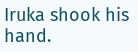Iruka shook his hand.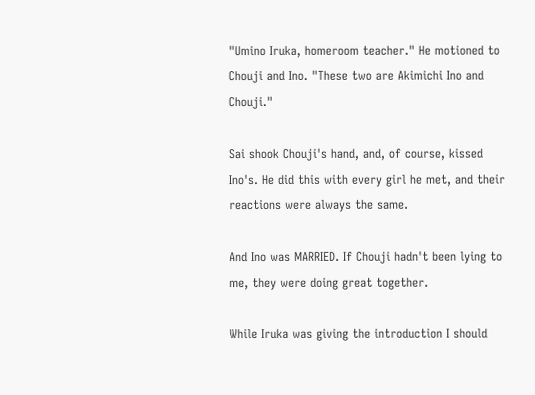"Umino Iruka, homeroom teacher." He motioned to Chouji and Ino. "These two are Akimichi Ino and Chouji."

Sai shook Chouji's hand, and, of course, kissed Ino's. He did this with every girl he met, and their reactions were always the same.

And Ino was MARRIED. If Chouji hadn't been lying to me, they were doing great together.

While Iruka was giving the introduction I should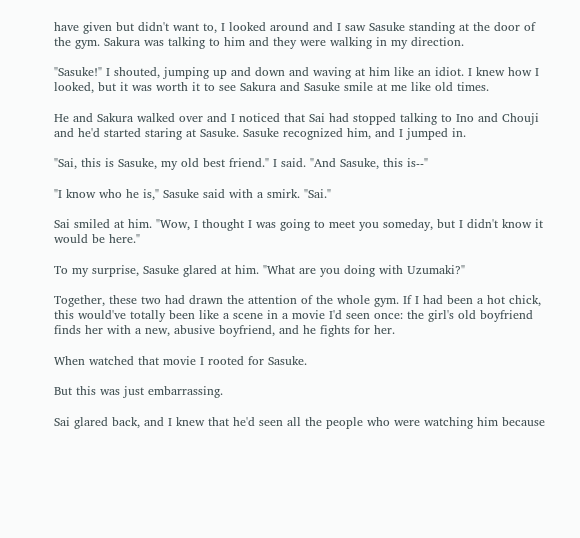have given but didn't want to, I looked around and I saw Sasuke standing at the door of the gym. Sakura was talking to him and they were walking in my direction.

"Sasuke!" I shouted, jumping up and down and waving at him like an idiot. I knew how I looked, but it was worth it to see Sakura and Sasuke smile at me like old times.

He and Sakura walked over and I noticed that Sai had stopped talking to Ino and Chouji and he'd started staring at Sasuke. Sasuke recognized him, and I jumped in.

"Sai, this is Sasuke, my old best friend." I said. "And Sasuke, this is--"

"I know who he is," Sasuke said with a smirk. "Sai."

Sai smiled at him. "Wow, I thought I was going to meet you someday, but I didn't know it would be here."

To my surprise, Sasuke glared at him. "What are you doing with Uzumaki?"

Together, these two had drawn the attention of the whole gym. If I had been a hot chick, this would've totally been like a scene in a movie I'd seen once: the girl's old boyfriend finds her with a new, abusive boyfriend, and he fights for her.

When watched that movie I rooted for Sasuke.

But this was just embarrassing.

Sai glared back, and I knew that he'd seen all the people who were watching him because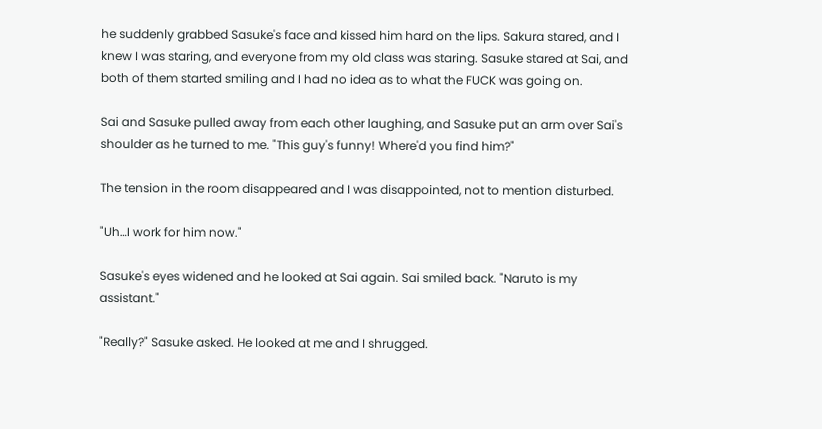he suddenly grabbed Sasuke's face and kissed him hard on the lips. Sakura stared, and I knew I was staring, and everyone from my old class was staring. Sasuke stared at Sai, and both of them started smiling and I had no idea as to what the FUCK was going on.

Sai and Sasuke pulled away from each other laughing, and Sasuke put an arm over Sai's shoulder as he turned to me. "This guy's funny! Where'd you find him?"

The tension in the room disappeared and I was disappointed, not to mention disturbed.

"Uh…I work for him now."

Sasuke's eyes widened and he looked at Sai again. Sai smiled back. "Naruto is my assistant."

"Really?" Sasuke asked. He looked at me and I shrugged.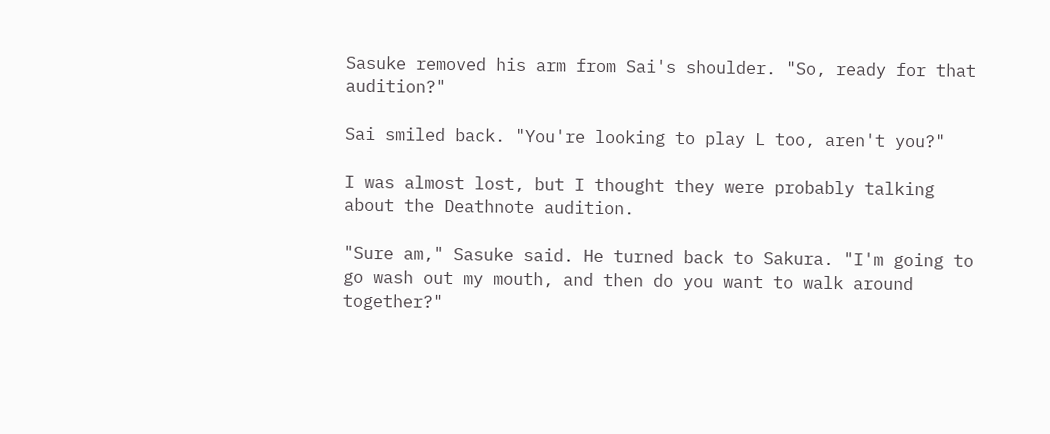Sasuke removed his arm from Sai's shoulder. "So, ready for that audition?"

Sai smiled back. "You're looking to play L too, aren't you?"

I was almost lost, but I thought they were probably talking about the Deathnote audition.

"Sure am," Sasuke said. He turned back to Sakura. "I'm going to go wash out my mouth, and then do you want to walk around together?"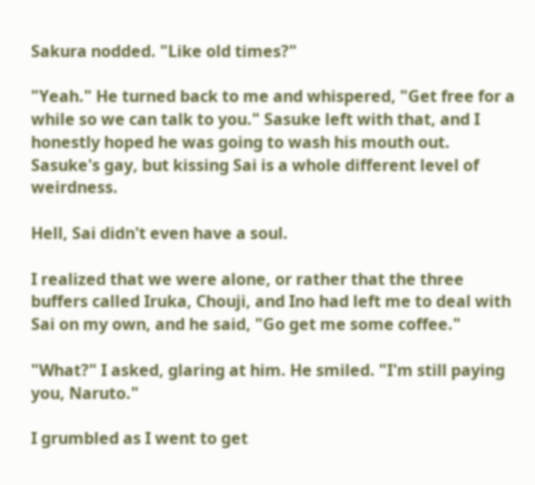Sakura nodded. "Like old times?"

"Yeah." He turned back to me and whispered, "Get free for a while so we can talk to you." Sasuke left with that, and I honestly hoped he was going to wash his mouth out. Sasuke's gay, but kissing Sai is a whole different level of weirdness.

Hell, Sai didn't even have a soul.

I realized that we were alone, or rather that the three buffers called Iruka, Chouji, and Ino had left me to deal with Sai on my own, and he said, "Go get me some coffee."

"What?" I asked, glaring at him. He smiled. "I'm still paying you, Naruto."

I grumbled as I went to get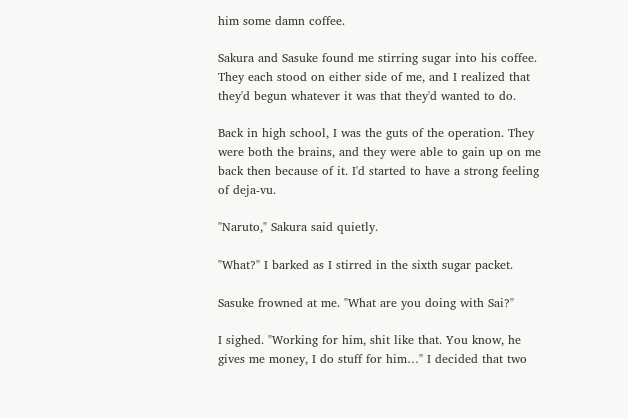him some damn coffee.

Sakura and Sasuke found me stirring sugar into his coffee. They each stood on either side of me, and I realized that they'd begun whatever it was that they'd wanted to do.

Back in high school, I was the guts of the operation. They were both the brains, and they were able to gain up on me back then because of it. I'd started to have a strong feeling of deja-vu.

"Naruto," Sakura said quietly.

"What?" I barked as I stirred in the sixth sugar packet.

Sasuke frowned at me. "What are you doing with Sai?"

I sighed. "Working for him, shit like that. You know, he gives me money, I do stuff for him…" I decided that two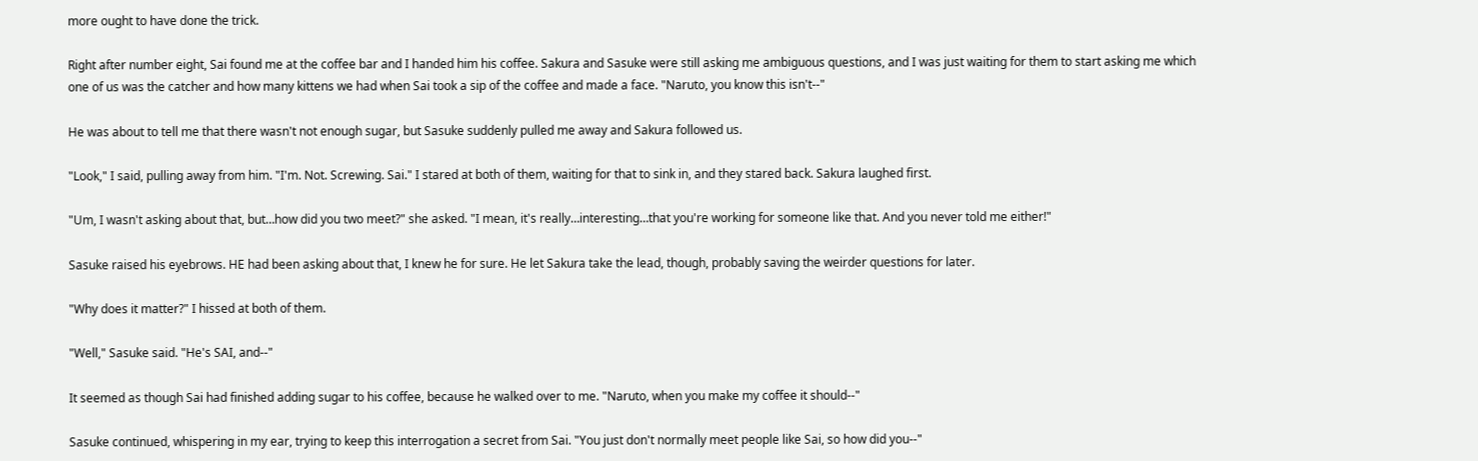more ought to have done the trick.

Right after number eight, Sai found me at the coffee bar and I handed him his coffee. Sakura and Sasuke were still asking me ambiguous questions, and I was just waiting for them to start asking me which one of us was the catcher and how many kittens we had when Sai took a sip of the coffee and made a face. "Naruto, you know this isn't--"

He was about to tell me that there wasn't not enough sugar, but Sasuke suddenly pulled me away and Sakura followed us.

"Look," I said, pulling away from him. "I'm. Not. Screwing. Sai." I stared at both of them, waiting for that to sink in, and they stared back. Sakura laughed first.

"Um, I wasn't asking about that, but…how did you two meet?" she asked. "I mean, it's really…interesting…that you're working for someone like that. And you never told me either!"

Sasuke raised his eyebrows. HE had been asking about that, I knew he for sure. He let Sakura take the lead, though, probably saving the weirder questions for later.

"Why does it matter?" I hissed at both of them.

"Well," Sasuke said. "He's SAI, and--"

It seemed as though Sai had finished adding sugar to his coffee, because he walked over to me. "Naruto, when you make my coffee it should--"

Sasuke continued, whispering in my ear, trying to keep this interrogation a secret from Sai. "You just don't normally meet people like Sai, so how did you--"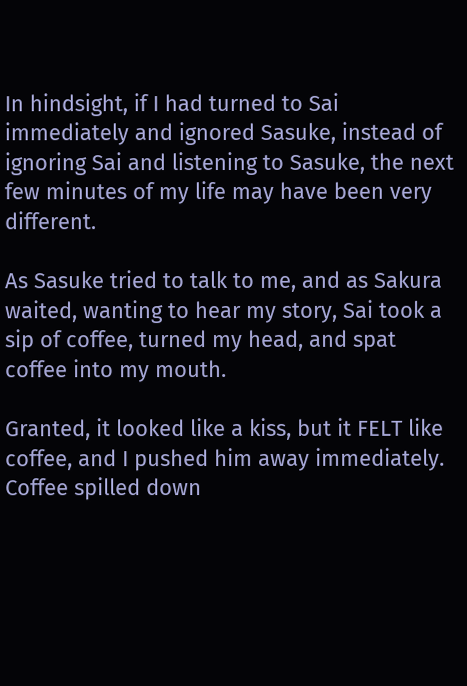In hindsight, if I had turned to Sai immediately and ignored Sasuke, instead of ignoring Sai and listening to Sasuke, the next few minutes of my life may have been very different.

As Sasuke tried to talk to me, and as Sakura waited, wanting to hear my story, Sai took a sip of coffee, turned my head, and spat coffee into my mouth.

Granted, it looked like a kiss, but it FELT like coffee, and I pushed him away immediately. Coffee spilled down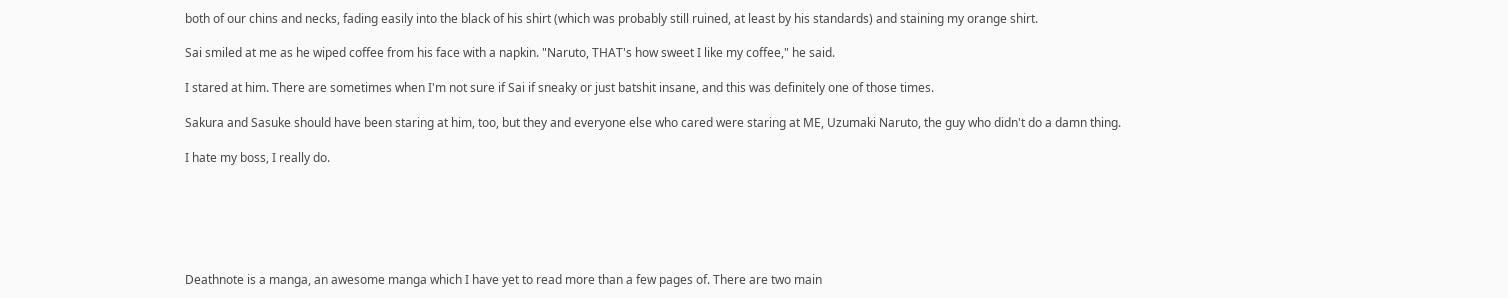both of our chins and necks, fading easily into the black of his shirt (which was probably still ruined, at least by his standards) and staining my orange shirt.

Sai smiled at me as he wiped coffee from his face with a napkin. "Naruto, THAT's how sweet I like my coffee," he said.

I stared at him. There are sometimes when I'm not sure if Sai if sneaky or just batshit insane, and this was definitely one of those times.

Sakura and Sasuke should have been staring at him, too, but they and everyone else who cared were staring at ME, Uzumaki Naruto, the guy who didn't do a damn thing.

I hate my boss, I really do.






Deathnote is a manga, an awesome manga which I have yet to read more than a few pages of. There are two main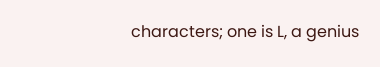characters; one is L, a genius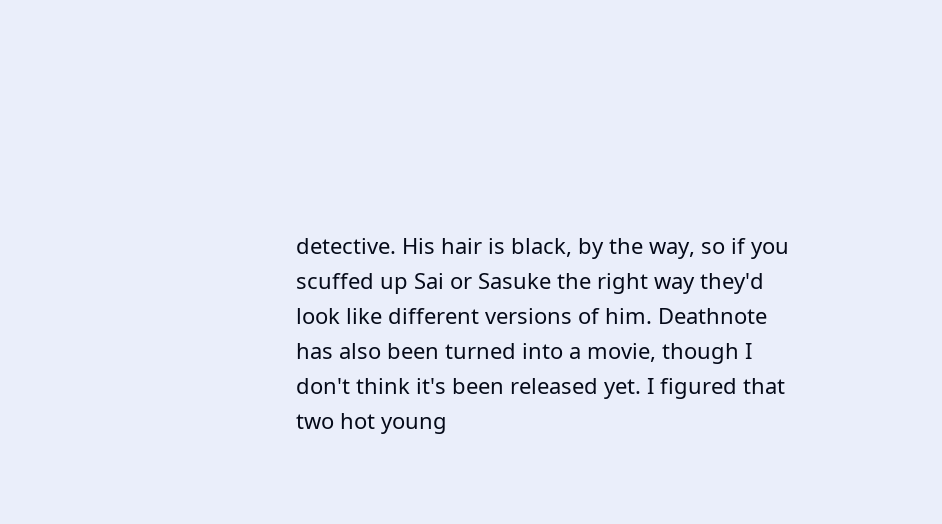detective. His hair is black, by the way, so if you scuffed up Sai or Sasuke the right way they'd look like different versions of him. Deathnote has also been turned into a movie, though I don't think it's been released yet. I figured that two hot young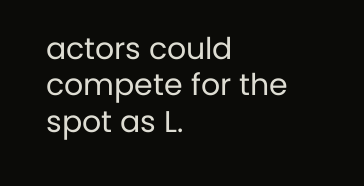actors could compete for the spot as L.